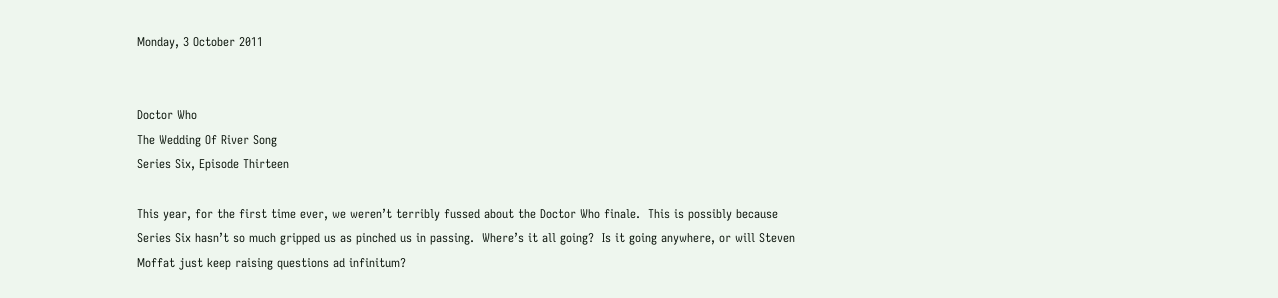Monday, 3 October 2011


Doctor Who
The Wedding Of River Song
Series Six, Episode Thirteen

This year, for the first time ever, we weren’t terribly fussed about the Doctor Who finale.  This is possibly because Series Six hasn’t so much gripped us as pinched us in passing.  Where’s it all going?  Is it going anywhere, or will Steven Moffat just keep raising questions ad infinitum?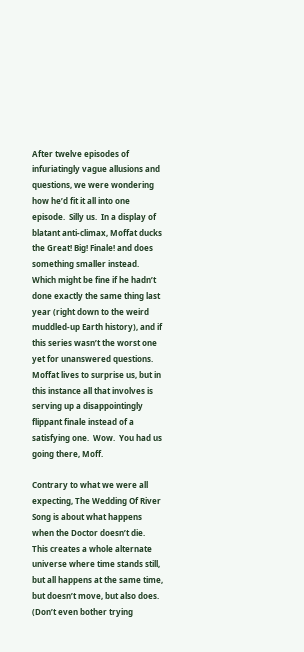After twelve episodes of infuriatingly vague allusions and questions, we were wondering how he’d fit it all into one episode.  Silly us.  In a display of blatant anti-climax, Moffat ducks the Great! Big! Finale! and does something smaller instead.  Which might be fine if he hadn’t done exactly the same thing last year (right down to the weird muddled-up Earth history), and if this series wasn’t the worst one yet for unanswered questions.  Moffat lives to surprise us, but in this instance all that involves is serving up a disappointingly flippant finale instead of a satisfying one.  Wow.  You had us going there, Moff.

Contrary to what we were all expecting, The Wedding Of River Song is about what happens when the Doctor doesn’t die.  This creates a whole alternate universe where time stands still, but all happens at the same time, but doesn’t move, but also does.  (Don’t even bother trying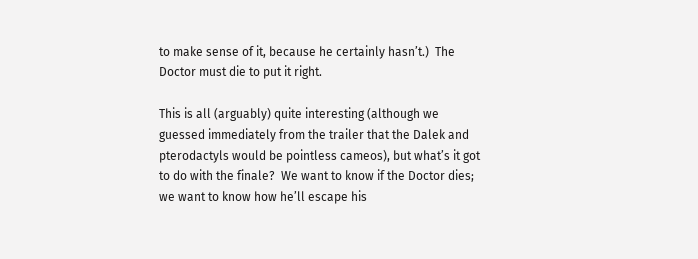to make sense of it, because he certainly hasn’t.)  The Doctor must die to put it right.

This is all (arguably) quite interesting (although we guessed immediately from the trailer that the Dalek and pterodactyls would be pointless cameos), but what’s it got to do with the finale?  We want to know if the Doctor dies; we want to know how he’ll escape his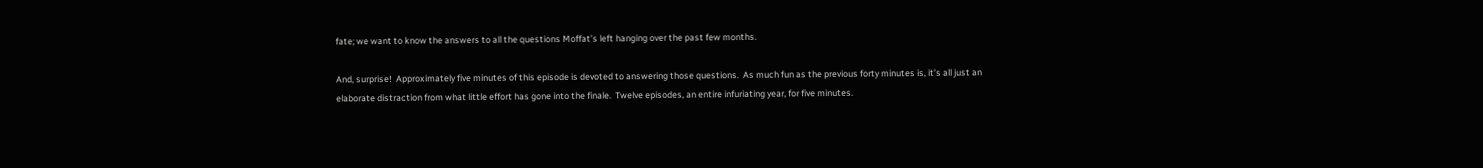fate; we want to know the answers to all the questions Moffat’s left hanging over the past few months.

And, surprise!  Approximately five minutes of this episode is devoted to answering those questions.  As much fun as the previous forty minutes is, it’s all just an elaborate distraction from what little effort has gone into the finale.  Twelve episodes, an entire infuriating year, for five minutes.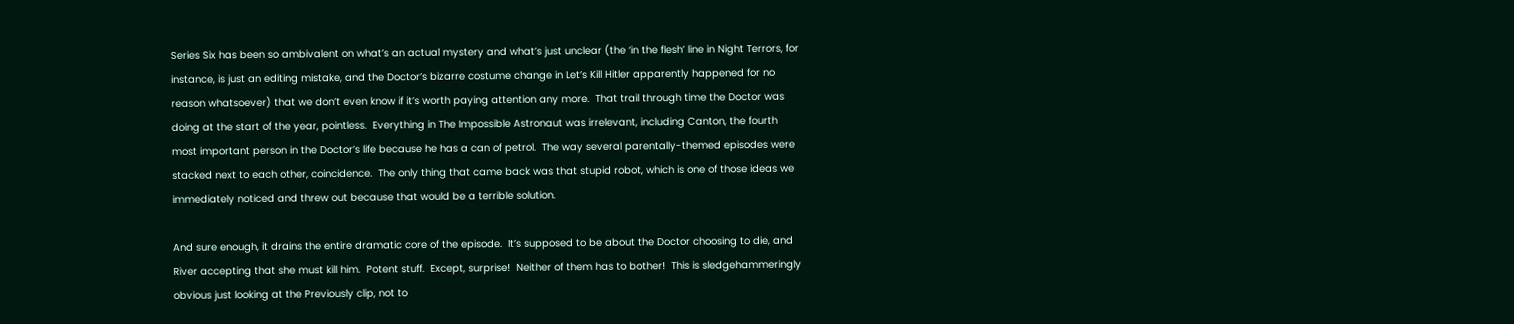Series Six has been so ambivalent on what’s an actual mystery and what’s just unclear (the ‘in the flesh’ line in Night Terrors, for instance, is just an editing mistake, and the Doctor’s bizarre costume change in Let’s Kill Hitler apparently happened for no reason whatsoever) that we don’t even know if it’s worth paying attention any more.  That trail through time the Doctor was doing at the start of the year, pointless.  Everything in The Impossible Astronaut was irrelevant, including Canton, the fourth most important person in the Doctor’s life because he has a can of petrol.  The way several parentally-themed episodes were stacked next to each other, coincidence.  The only thing that came back was that stupid robot, which is one of those ideas we immediately noticed and threw out because that would be a terrible solution.

And sure enough, it drains the entire dramatic core of the episode.  It’s supposed to be about the Doctor choosing to die, and River accepting that she must kill him.  Potent stuff.  Except, surprise!  Neither of them has to bother!  This is sledgehammeringly obvious just looking at the Previously clip, not to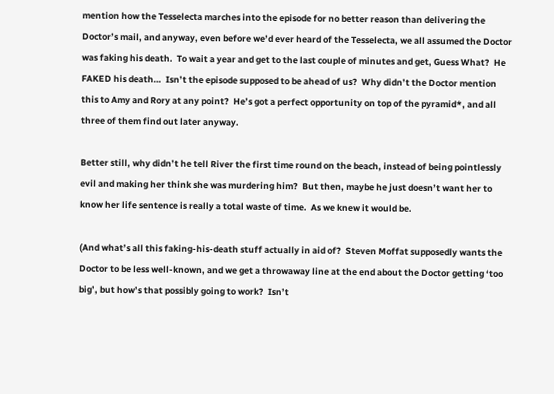mention how the Tesselecta marches into the episode for no better reason than delivering the Doctor’s mail, and anyway, even before we’d ever heard of the Tesselecta, we all assumed the Doctor was faking his death.  To wait a year and get to the last couple of minutes and get, Guess What?  He FAKED his death…  Isn’t the episode supposed to be ahead of us?  Why didn’t the Doctor mention this to Amy and Rory at any point?  He’s got a perfect opportunity on top of the pyramid*, and all three of them find out later anyway.

Better still, why didn’t he tell River the first time round on the beach, instead of being pointlessly evil and making her think she was murdering him?  But then, maybe he just doesn’t want her to know her life sentence is really a total waste of time.  As we knew it would be.

(And what’s all this faking-his-death stuff actually in aid of?  Steven Moffat supposedly wants the Doctor to be less well-known, and we get a throwaway line at the end about the Doctor getting ‘too big’, but how’s that possibly going to work?  Isn’t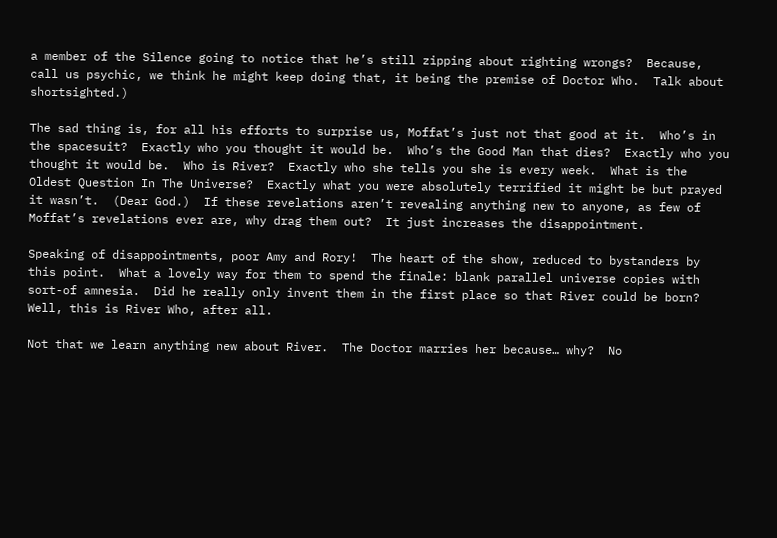a member of the Silence going to notice that he’s still zipping about righting wrongs?  Because, call us psychic, we think he might keep doing that, it being the premise of Doctor Who.  Talk about shortsighted.)

The sad thing is, for all his efforts to surprise us, Moffat’s just not that good at it.  Who’s in the spacesuit?  Exactly who you thought it would be.  Who’s the Good Man that dies?  Exactly who you thought it would be.  Who is River?  Exactly who she tells you she is every week.  What is the Oldest Question In The Universe?  Exactly what you were absolutely terrified it might be but prayed it wasn’t.  (Dear God.)  If these revelations aren’t revealing anything new to anyone, as few of Moffat’s revelations ever are, why drag them out?  It just increases the disappointment.

Speaking of disappointments, poor Amy and Rory!  The heart of the show, reduced to bystanders by this point.  What a lovely way for them to spend the finale: blank parallel universe copies with sort-of amnesia.  Did he really only invent them in the first place so that River could be born?  Well, this is River Who, after all.

Not that we learn anything new about River.  The Doctor marries her because… why?  No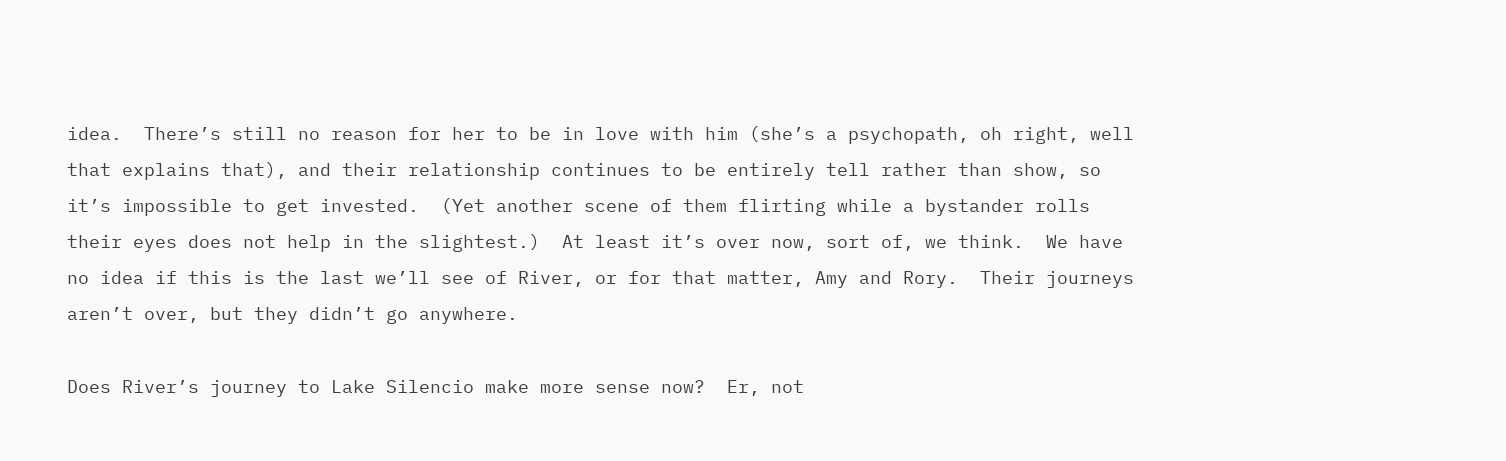idea.  There’s still no reason for her to be in love with him (she’s a psychopath, oh right, well that explains that), and their relationship continues to be entirely tell rather than show, so it’s impossible to get invested.  (Yet another scene of them flirting while a bystander rolls their eyes does not help in the slightest.)  At least it’s over now, sort of, we think.  We have no idea if this is the last we’ll see of River, or for that matter, Amy and Rory.  Their journeys aren’t over, but they didn’t go anywhere.

Does River’s journey to Lake Silencio make more sense now?  Er, not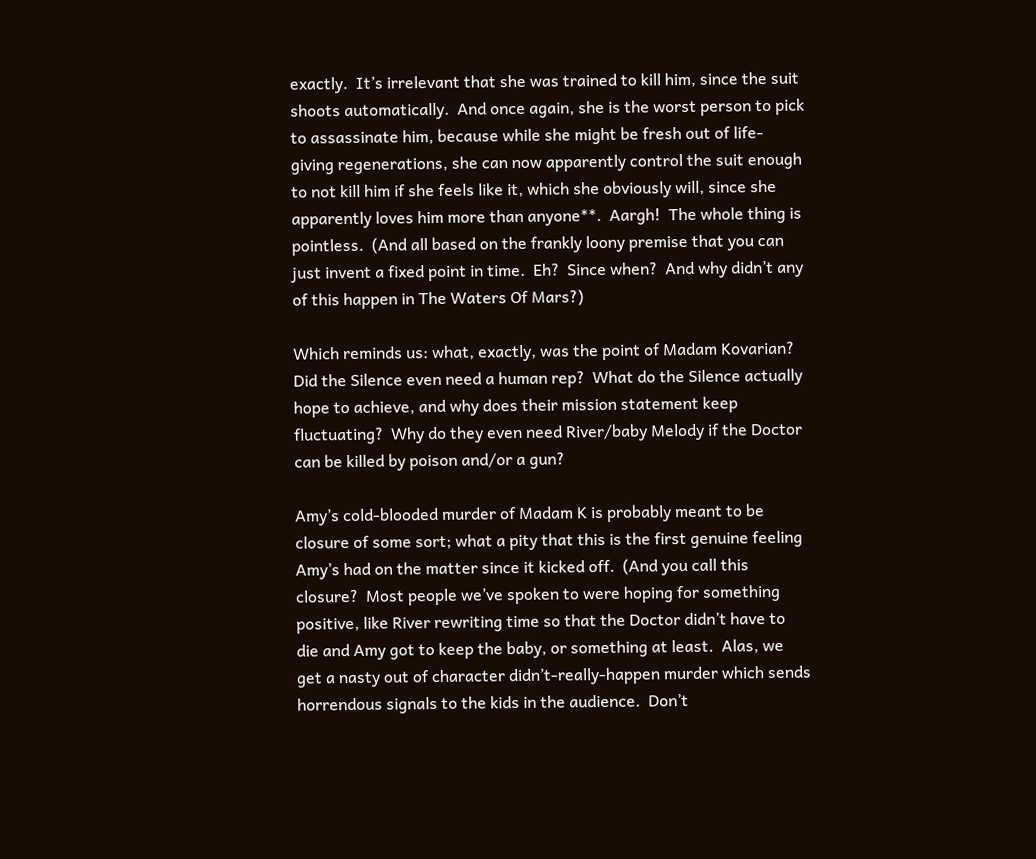exactly.  It’s irrelevant that she was trained to kill him, since the suit shoots automatically.  And once again, she is the worst person to pick to assassinate him, because while she might be fresh out of life-giving regenerations, she can now apparently control the suit enough to not kill him if she feels like it, which she obviously will, since she apparently loves him more than anyone**.  Aargh!  The whole thing is pointless.  (And all based on the frankly loony premise that you can just invent a fixed point in time.  Eh?  Since when?  And why didn’t any of this happen in The Waters Of Mars?)

Which reminds us: what, exactly, was the point of Madam Kovarian?  Did the Silence even need a human rep?  What do the Silence actually hope to achieve, and why does their mission statement keep fluctuating?  Why do they even need River/baby Melody if the Doctor can be killed by poison and/or a gun?

Amy’s cold-blooded murder of Madam K is probably meant to be closure of some sort; what a pity that this is the first genuine feeling Amy’s had on the matter since it kicked off.  (And you call this closure?  Most people we’ve spoken to were hoping for something positive, like River rewriting time so that the Doctor didn’t have to die and Amy got to keep the baby, or something at least.  Alas, we get a nasty out of character didn’t-really-happen murder which sends horrendous signals to the kids in the audience.  Don’t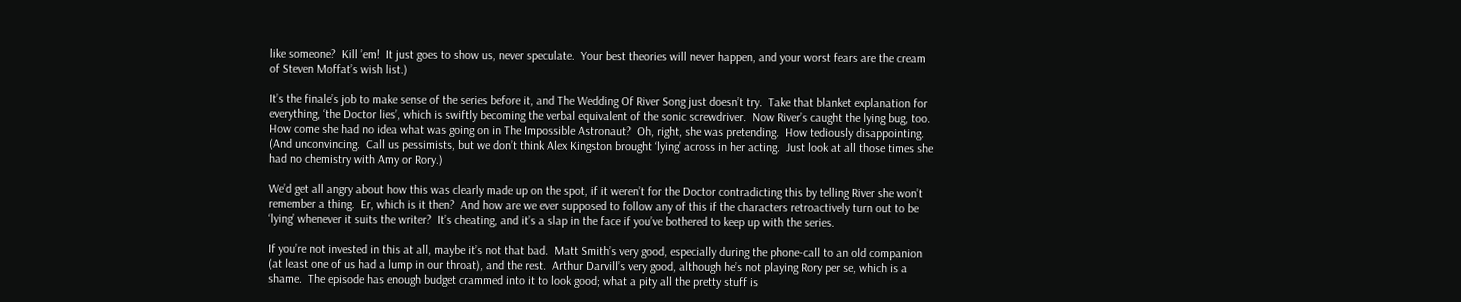like someone?  Kill ’em!  It just goes to show us, never speculate.  Your best theories will never happen, and your worst fears are the cream of Steven Moffat’s wish list.)

It’s the finale’s job to make sense of the series before it, and The Wedding Of River Song just doesn’t try.  Take that blanket explanation for everything, ‘the Doctor lies’, which is swiftly becoming the verbal equivalent of the sonic screwdriver.  Now River’s caught the lying bug, too.  How come she had no idea what was going on in The Impossible Astronaut?  Oh, right, she was pretending.  How tediously disappointing.  (And unconvincing.  Call us pessimists, but we don’t think Alex Kingston brought ‘lying’ across in her acting.  Just look at all those times she had no chemistry with Amy or Rory.)

We’d get all angry about how this was clearly made up on the spot, if it weren’t for the Doctor contradicting this by telling River she won’t remember a thing.  Er, which is it then?  And how are we ever supposed to follow any of this if the characters retroactively turn out to be ‘lying’ whenever it suits the writer?  It’s cheating, and it’s a slap in the face if you’ve bothered to keep up with the series.

If you’re not invested in this at all, maybe it’s not that bad.  Matt Smith’s very good, especially during the phone-call to an old companion (at least one of us had a lump in our throat), and the rest.  Arthur Darvill’s very good, although he’s not playing Rory per se, which is a shame.  The episode has enough budget crammed into it to look good; what a pity all the pretty stuff is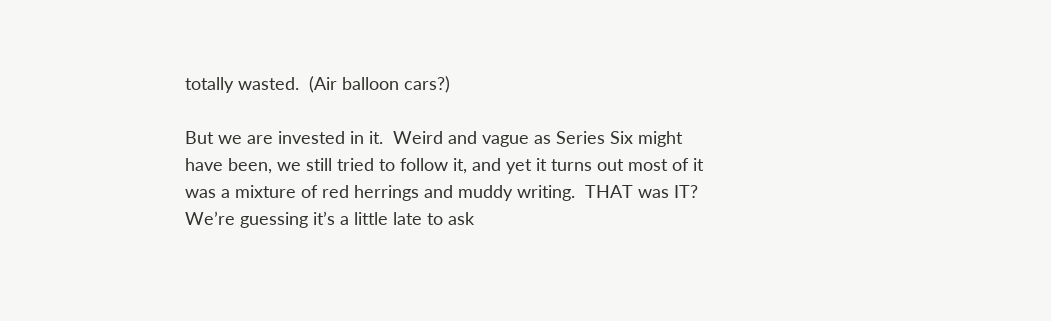totally wasted.  (Air balloon cars?)

But we are invested in it.  Weird and vague as Series Six might have been, we still tried to follow it, and yet it turns out most of it was a mixture of red herrings and muddy writing.  THAT was IT?  We’re guessing it’s a little late to ask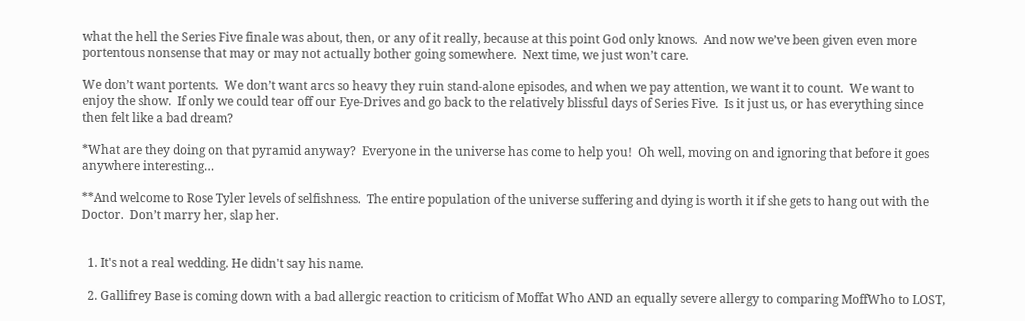what the hell the Series Five finale was about, then, or any of it really, because at this point God only knows.  And now we’ve been given even more portentous nonsense that may or may not actually bother going somewhere.  Next time, we just won’t care.

We don’t want portents.  We don’t want arcs so heavy they ruin stand-alone episodes, and when we pay attention, we want it to count.  We want to enjoy the show.  If only we could tear off our Eye-Drives and go back to the relatively blissful days of Series Five.  Is it just us, or has everything since then felt like a bad dream?

*What are they doing on that pyramid anyway?  Everyone in the universe has come to help you!  Oh well, moving on and ignoring that before it goes anywhere interesting…

**And welcome to Rose Tyler levels of selfishness.  The entire population of the universe suffering and dying is worth it if she gets to hang out with the Doctor.  Don’t marry her, slap her.


  1. It's not a real wedding. He didn't say his name.

  2. Gallifrey Base is coming down with a bad allergic reaction to criticism of Moffat Who AND an equally severe allergy to comparing MoffWho to LOST,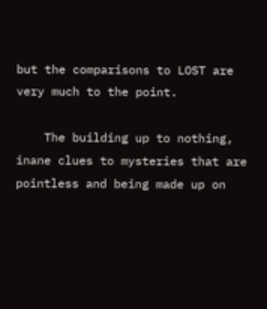but the comparisons to LOST are very much to the point.

    The building up to nothing, inane clues to mysteries that are pointless and being made up on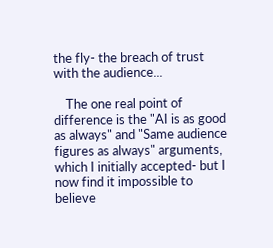the fly- the breach of trust with the audience...

    The one real point of difference is the "AI is as good as always" and "Same audience figures as always" arguments, which I initially accepted- but I now find it impossible to believe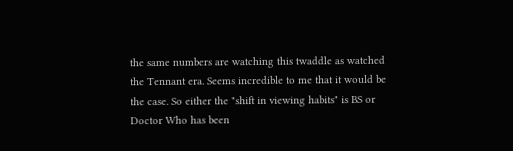the same numbers are watching this twaddle as watched the Tennant era. Seems incredible to me that it would be the case. So either the "shift in viewing habits" is BS or Doctor Who has been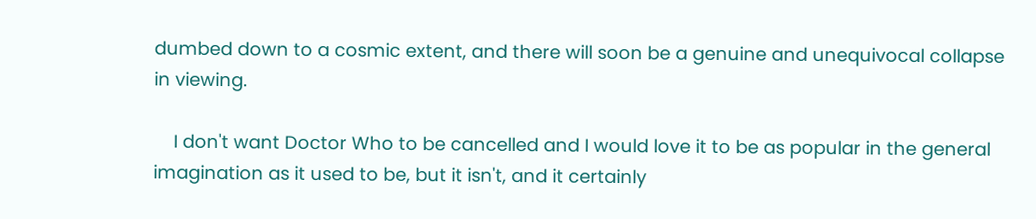dumbed down to a cosmic extent, and there will soon be a genuine and unequivocal collapse in viewing.

    I don't want Doctor Who to be cancelled and I would love it to be as popular in the general imagination as it used to be, but it isn't, and it certainly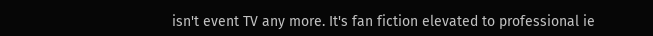isn't event TV any more. It's fan fiction elevated to professional ie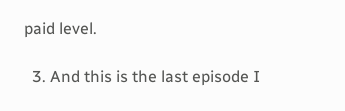paid level.

  3. And this is the last episode I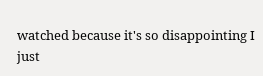watched because it's so disappointing I just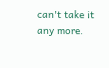can't take it any more.